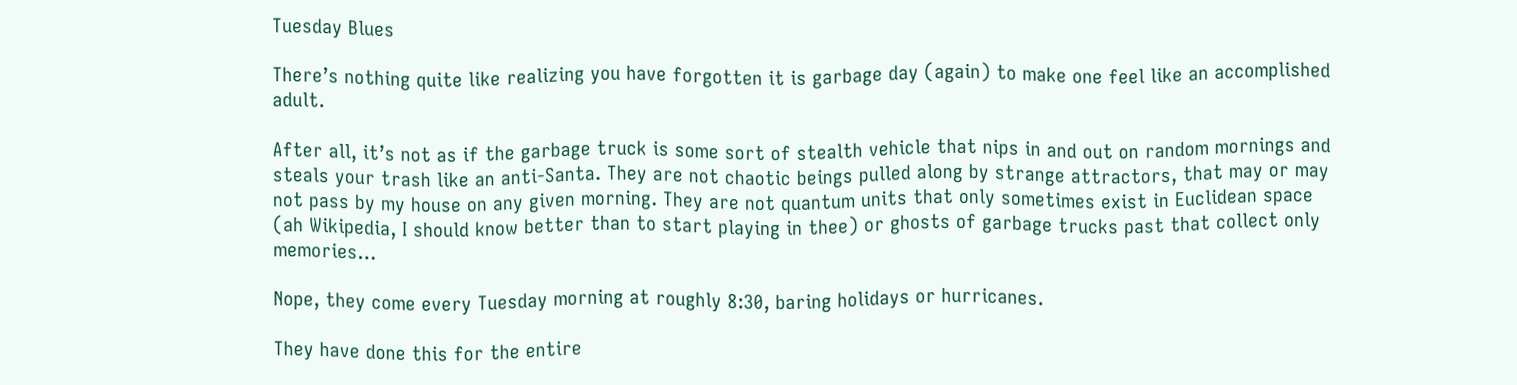Tuesday Blues

There’s nothing quite like realizing you have forgotten it is garbage day (again) to make one feel like an accomplished adult.

After all, it’s not as if the garbage truck is some sort of stealth vehicle that nips in and out on random mornings and steals your trash like an anti-Santa. They are not chaotic beings pulled along by strange attractors, that may or may not pass by my house on any given morning. They are not quantum units that only sometimes exist in Euclidean space (ah Wikipedia, I should know better than to start playing in thee) or ghosts of garbage trucks past that collect only memories…

Nope, they come every Tuesday morning at roughly 8:30, baring holidays or hurricanes.

They have done this for the entire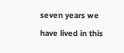seven years we have lived in this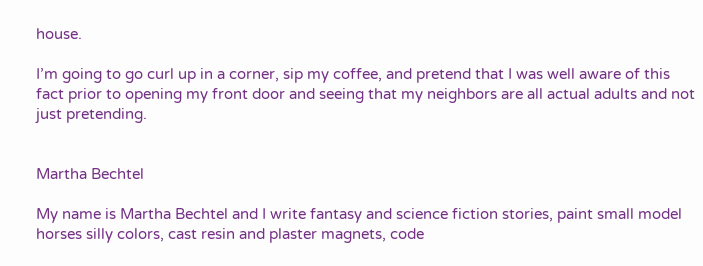house.

I’m going to go curl up in a corner, sip my coffee, and pretend that I was well aware of this fact prior to opening my front door and seeing that my neighbors are all actual adults and not just pretending.


Martha Bechtel

My name is Martha Bechtel and I write fantasy and science fiction stories, paint small model horses silly colors, cast resin and plaster magnets, code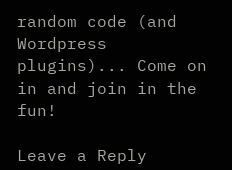random code (and Wordpress plugins)... Come on in and join in the fun!

Leave a Reply